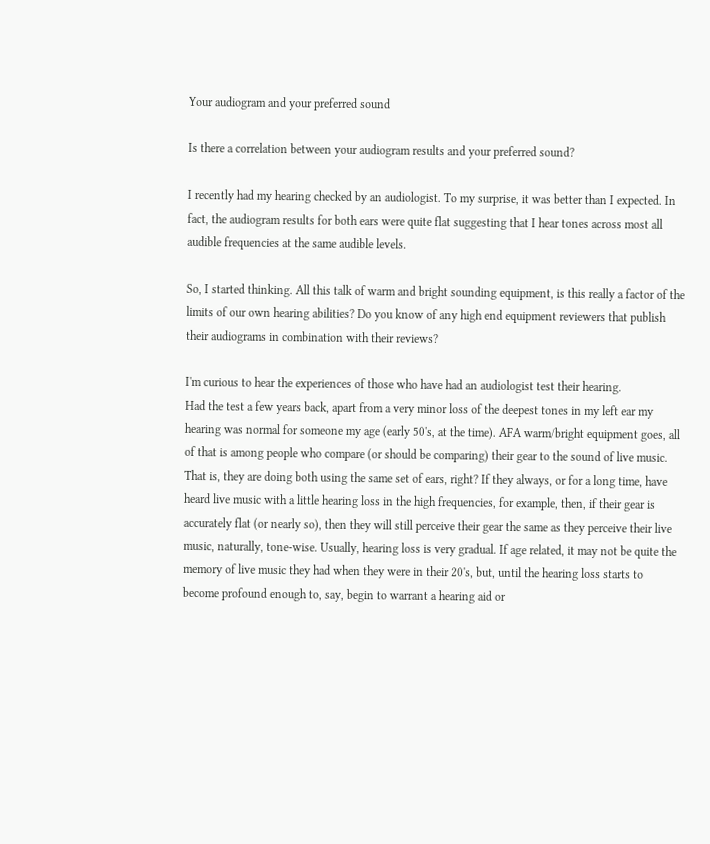Your audiogram and your preferred sound

Is there a correlation between your audiogram results and your preferred sound?

I recently had my hearing checked by an audiologist. To my surprise, it was better than I expected. In fact, the audiogram results for both ears were quite flat suggesting that I hear tones across most all audible frequencies at the same audible levels.

So, I started thinking. All this talk of warm and bright sounding equipment, is this really a factor of the limits of our own hearing abilities? Do you know of any high end equipment reviewers that publish their audiograms in combination with their reviews?

I'm curious to hear the experiences of those who have had an audiologist test their hearing.
Had the test a few years back, apart from a very minor loss of the deepest tones in my left ear my hearing was normal for someone my age (early 50's, at the time). AFA warm/bright equipment goes, all of that is among people who compare (or should be comparing) their gear to the sound of live music. That is, they are doing both using the same set of ears, right? If they always, or for a long time, have heard live music with a little hearing loss in the high frequencies, for example, then, if their gear is accurately flat (or nearly so), then they will still perceive their gear the same as they perceive their live music, naturally, tone-wise. Usually, hearing loss is very gradual. If age related, it may not be quite the memory of live music they had when they were in their 20's, but, until the hearing loss starts to become profound enough to, say, begin to warrant a hearing aid or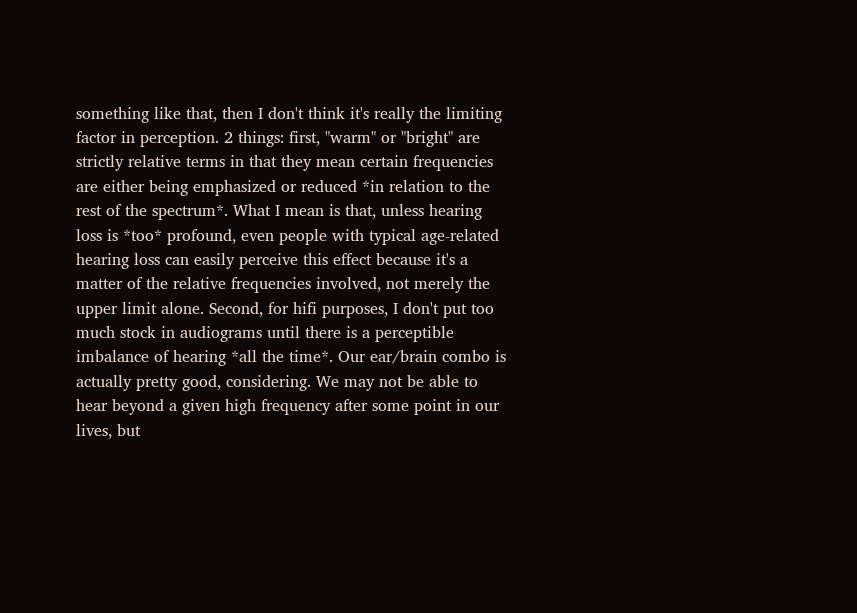something like that, then I don't think it's really the limiting factor in perception. 2 things: first, "warm" or "bright" are strictly relative terms in that they mean certain frequencies are either being emphasized or reduced *in relation to the rest of the spectrum*. What I mean is that, unless hearing loss is *too* profound, even people with typical age-related hearing loss can easily perceive this effect because it's a matter of the relative frequencies involved, not merely the upper limit alone. Second, for hifi purposes, I don't put too much stock in audiograms until there is a perceptible imbalance of hearing *all the time*. Our ear/brain combo is actually pretty good, considering. We may not be able to hear beyond a given high frequency after some point in our lives, but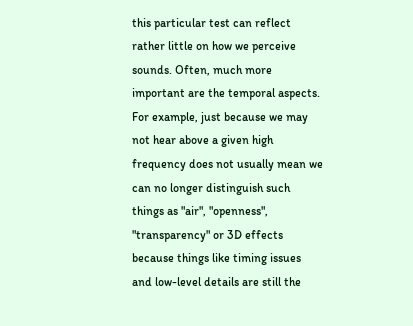this particular test can reflect rather little on how we perceive sounds. Often, much more important are the temporal aspects. For example, just because we may not hear above a given high frequency does not usually mean we can no longer distinguish such things as "air", "openness", "transparency" or 3D effects because things like timing issues and low-level details are still the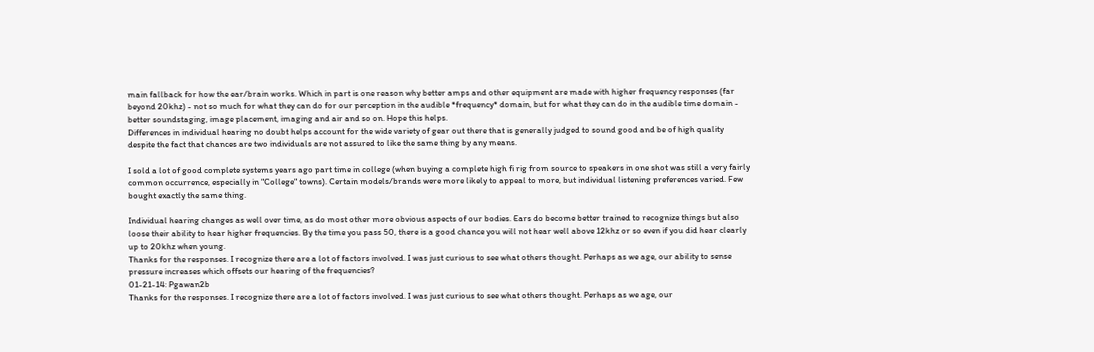main fallback for how the ear/brain works. Which in part is one reason why better amps and other equipment are made with higher frequency responses (far beyond 20khz) - not so much for what they can do for our perception in the audible *frequency* domain, but for what they can do in the audible time domain - better soundstaging, image placement, imaging and air and so on. Hope this helps.
Differences in individual hearing no doubt helps account for the wide variety of gear out there that is generally judged to sound good and be of high quality despite the fact that chances are two individuals are not assured to like the same thing by any means.

I sold a lot of good complete systems years ago part time in college (when buying a complete high fi rig from source to speakers in one shot was still a very fairly common occurrence, especially in "College" towns). Certain models/brands were more likely to appeal to more, but individual listening preferences varied. Few bought exactly the same thing.

Individual hearing changes as well over time, as do most other more obvious aspects of our bodies. Ears do become better trained to recognize things but also loose their ability to hear higher frequencies. By the time you pass 50, there is a good chance you will not hear well above 12khz or so even if you did hear clearly up to 20khz when young.
Thanks for the responses. I recognize there are a lot of factors involved. I was just curious to see what others thought. Perhaps as we age, our ability to sense pressure increases which offsets our hearing of the frequencies?
01-21-14: Pgawan2b
Thanks for the responses. I recognize there are a lot of factors involved. I was just curious to see what others thought. Perhaps as we age, our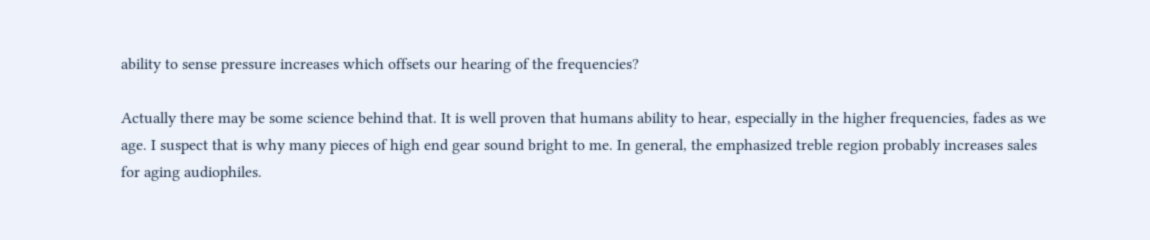ability to sense pressure increases which offsets our hearing of the frequencies?

Actually there may be some science behind that. It is well proven that humans ability to hear, especially in the higher frequencies, fades as we age. I suspect that is why many pieces of high end gear sound bright to me. In general, the emphasized treble region probably increases sales for aging audiophiles.